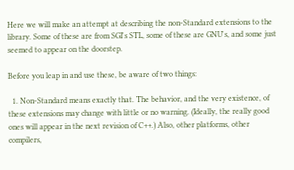Here we will make an attempt at describing the non-Standard extensions to the library. Some of these are from SGI's STL, some of these are GNU's, and some just seemed to appear on the doorstep.

Before you leap in and use these, be aware of two things:

  1. Non-Standard means exactly that. The behavior, and the very existence, of these extensions may change with little or no warning. (Ideally, the really good ones will appear in the next revision of C++.) Also, other platforms, other compilers,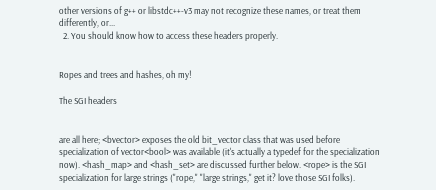other versions of g++ or libstdc++-v3 may not recognize these names, or treat them differently, or...
  2. You should know how to access these headers properly.


Ropes and trees and hashes, oh my!

The SGI headers


are all here; <bvector> exposes the old bit_vector class that was used before specialization of vector<bool> was available (it's actually a typedef for the specialization now). <hash_map> and <hash_set> are discussed further below. <rope> is the SGI specialization for large strings ("rope," "large strings," get it? love those SGI folks).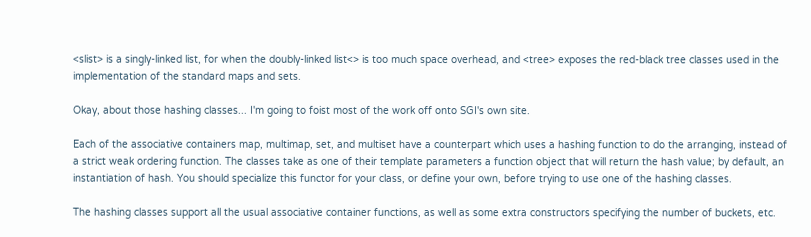<slist> is a singly-linked list, for when the doubly-linked list<> is too much space overhead, and <tree> exposes the red-black tree classes used in the implementation of the standard maps and sets.

Okay, about those hashing classes... I'm going to foist most of the work off onto SGI's own site.

Each of the associative containers map, multimap, set, and multiset have a counterpart which uses a hashing function to do the arranging, instead of a strict weak ordering function. The classes take as one of their template parameters a function object that will return the hash value; by default, an instantiation of hash. You should specialize this functor for your class, or define your own, before trying to use one of the hashing classes.

The hashing classes support all the usual associative container functions, as well as some extra constructors specifying the number of buckets, etc.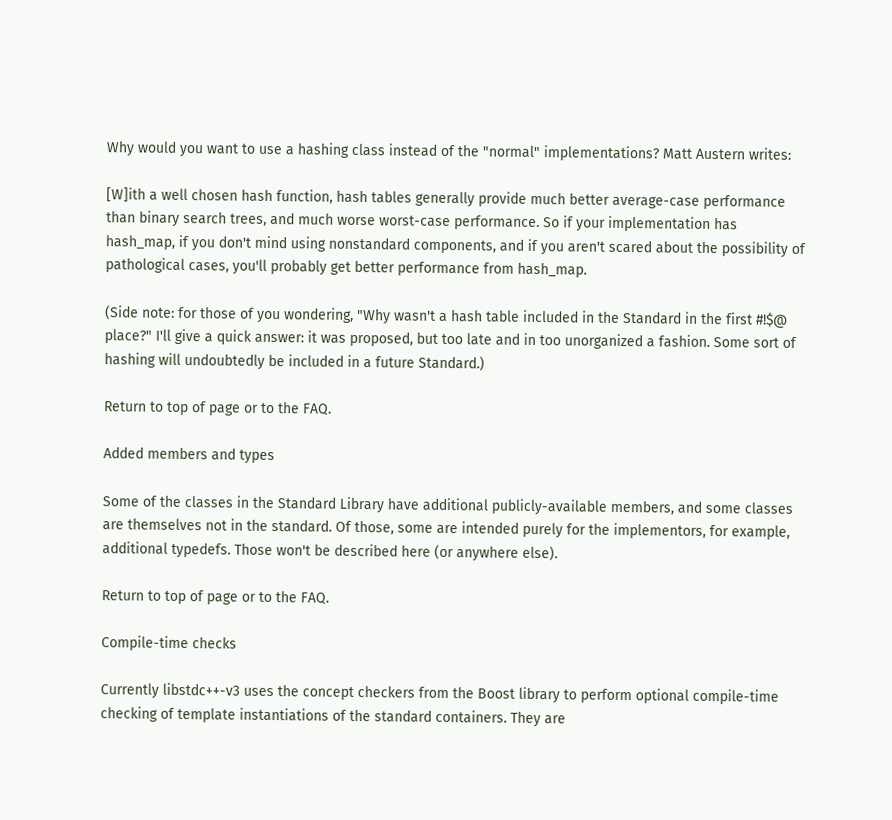Why would you want to use a hashing class instead of the "normal" implementations? Matt Austern writes:

[W]ith a well chosen hash function, hash tables generally provide much better average-case performance than binary search trees, and much worse worst-case performance. So if your implementation has hash_map, if you don't mind using nonstandard components, and if you aren't scared about the possibility of pathological cases, you'll probably get better performance from hash_map.

(Side note: for those of you wondering, "Why wasn't a hash table included in the Standard in the first #!$@ place?" I'll give a quick answer: it was proposed, but too late and in too unorganized a fashion. Some sort of hashing will undoubtedly be included in a future Standard.)

Return to top of page or to the FAQ.

Added members and types

Some of the classes in the Standard Library have additional publicly-available members, and some classes are themselves not in the standard. Of those, some are intended purely for the implementors, for example, additional typedefs. Those won't be described here (or anywhere else).

Return to top of page or to the FAQ.

Compile-time checks

Currently libstdc++-v3 uses the concept checkers from the Boost library to perform optional compile-time checking of template instantiations of the standard containers. They are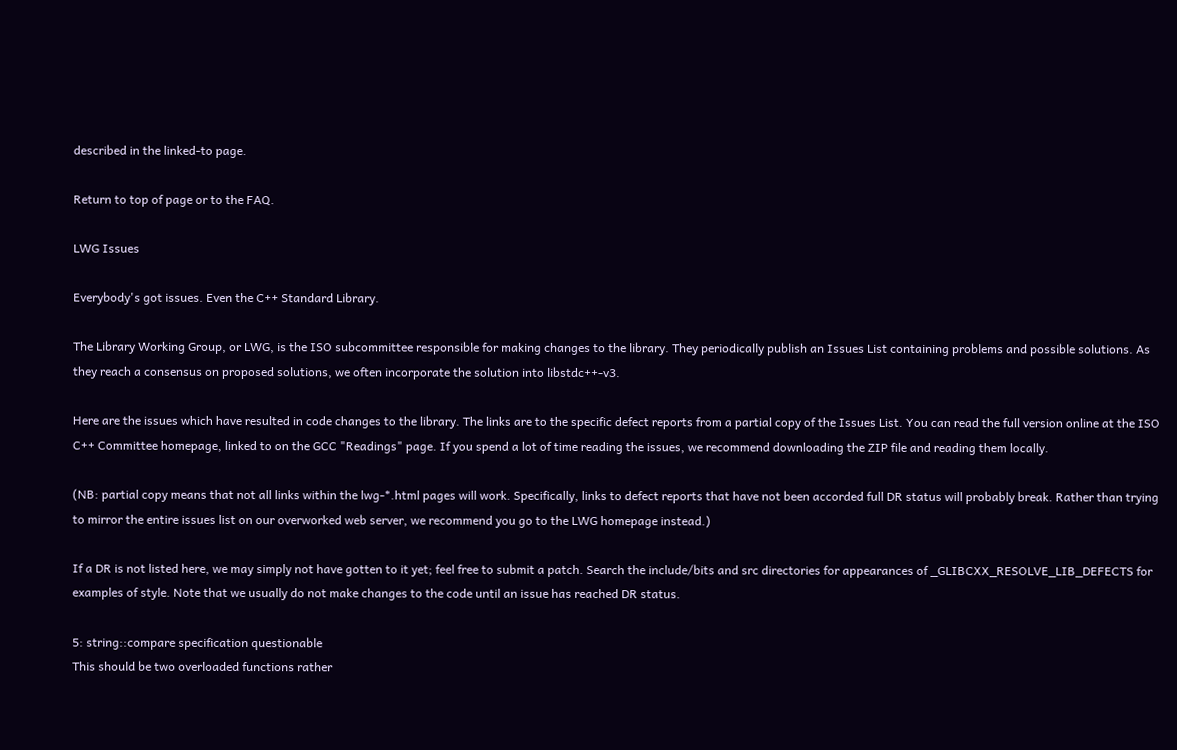described in the linked-to page.

Return to top of page or to the FAQ.

LWG Issues

Everybody's got issues. Even the C++ Standard Library.

The Library Working Group, or LWG, is the ISO subcommittee responsible for making changes to the library. They periodically publish an Issues List containing problems and possible solutions. As they reach a consensus on proposed solutions, we often incorporate the solution into libstdc++-v3.

Here are the issues which have resulted in code changes to the library. The links are to the specific defect reports from a partial copy of the Issues List. You can read the full version online at the ISO C++ Committee homepage, linked to on the GCC "Readings" page. If you spend a lot of time reading the issues, we recommend downloading the ZIP file and reading them locally.

(NB: partial copy means that not all links within the lwg-*.html pages will work. Specifically, links to defect reports that have not been accorded full DR status will probably break. Rather than trying to mirror the entire issues list on our overworked web server, we recommend you go to the LWG homepage instead.)

If a DR is not listed here, we may simply not have gotten to it yet; feel free to submit a patch. Search the include/bits and src directories for appearances of _GLIBCXX_RESOLVE_LIB_DEFECTS for examples of style. Note that we usually do not make changes to the code until an issue has reached DR status.

5: string::compare specification questionable
This should be two overloaded functions rather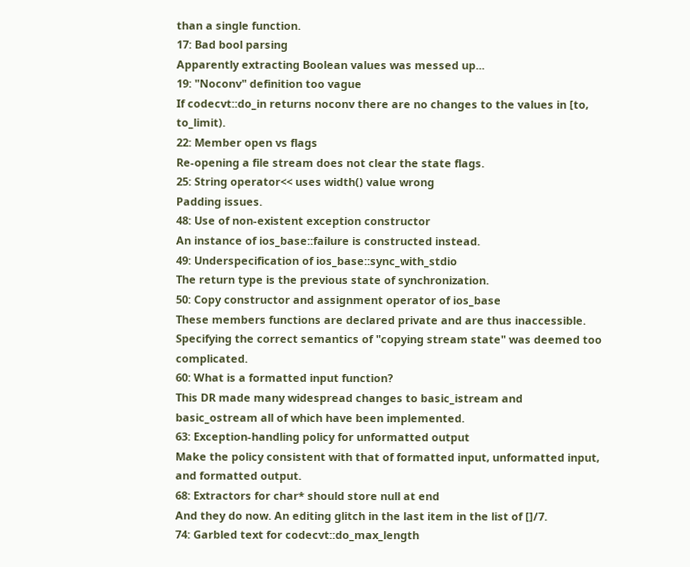than a single function.
17: Bad bool parsing
Apparently extracting Boolean values was messed up...
19: "Noconv" definition too vague
If codecvt::do_in returns noconv there are no changes to the values in [to, to_limit).
22: Member open vs flags
Re-opening a file stream does not clear the state flags.
25: String operator<< uses width() value wrong
Padding issues.
48: Use of non-existent exception constructor
An instance of ios_base::failure is constructed instead.
49: Underspecification of ios_base::sync_with_stdio
The return type is the previous state of synchronization.
50: Copy constructor and assignment operator of ios_base
These members functions are declared private and are thus inaccessible. Specifying the correct semantics of "copying stream state" was deemed too complicated.
60: What is a formatted input function?
This DR made many widespread changes to basic_istream and basic_ostream all of which have been implemented.
63: Exception-handling policy for unformatted output
Make the policy consistent with that of formatted input, unformatted input, and formatted output.
68: Extractors for char* should store null at end
And they do now. An editing glitch in the last item in the list of []/7.
74: Garbled text for codecvt::do_max_length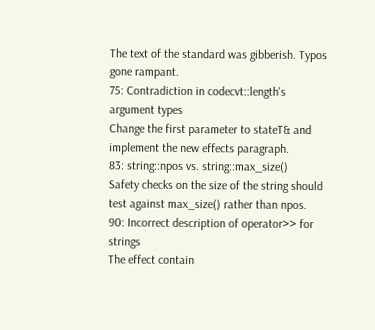The text of the standard was gibberish. Typos gone rampant.
75: Contradiction in codecvt::length's argument types
Change the first parameter to stateT& and implement the new effects paragraph.
83: string::npos vs. string::max_size()
Safety checks on the size of the string should test against max_size() rather than npos.
90: Incorrect description of operator>> for strings
The effect contain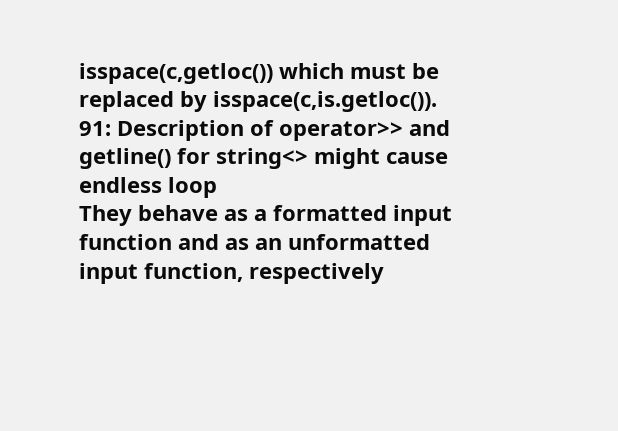isspace(c,getloc()) which must be replaced by isspace(c,is.getloc()).
91: Description of operator>> and getline() for string<> might cause endless loop
They behave as a formatted input function and as an unformatted input function, respectively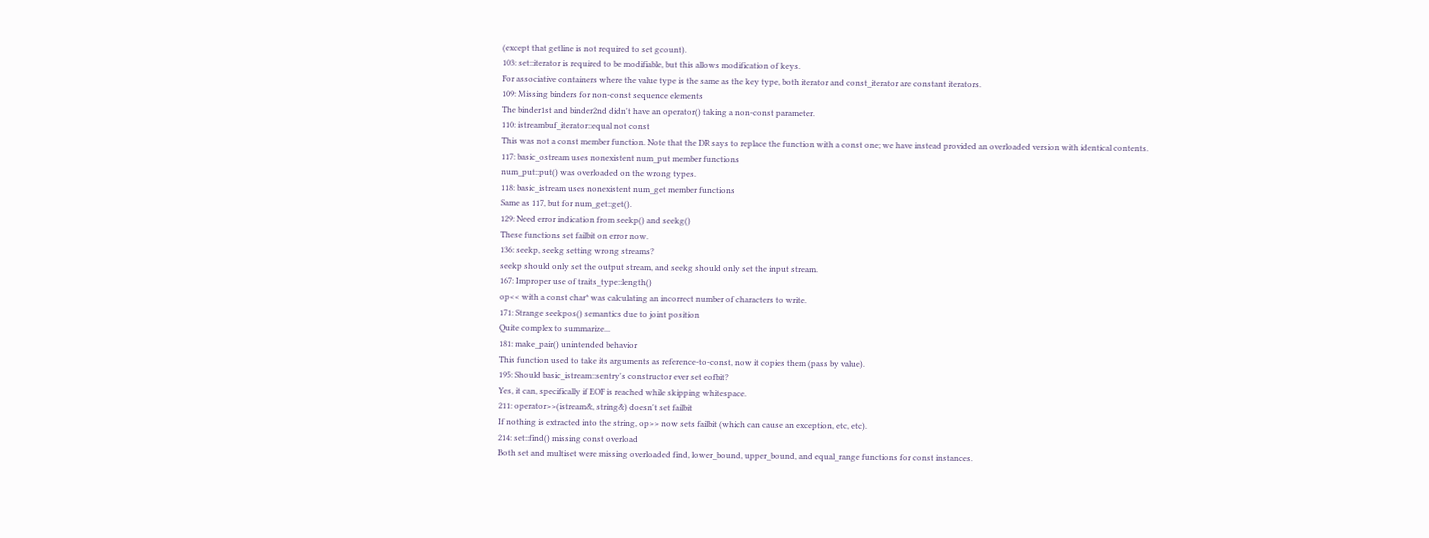(except that getline is not required to set gcount).
103: set::iterator is required to be modifiable, but this allows modification of keys.
For associative containers where the value type is the same as the key type, both iterator and const_iterator are constant iterators.
109: Missing binders for non-const sequence elements
The binder1st and binder2nd didn't have an operator() taking a non-const parameter.
110: istreambuf_iterator::equal not const
This was not a const member function. Note that the DR says to replace the function with a const one; we have instead provided an overloaded version with identical contents.
117: basic_ostream uses nonexistent num_put member functions
num_put::put() was overloaded on the wrong types.
118: basic_istream uses nonexistent num_get member functions
Same as 117, but for num_get::get().
129: Need error indication from seekp() and seekg()
These functions set failbit on error now.
136: seekp, seekg setting wrong streams?
seekp should only set the output stream, and seekg should only set the input stream.
167: Improper use of traits_type::length()
op<< with a const char* was calculating an incorrect number of characters to write.
171: Strange seekpos() semantics due to joint position
Quite complex to summarize...
181: make_pair() unintended behavior
This function used to take its arguments as reference-to-const, now it copies them (pass by value).
195: Should basic_istream::sentry's constructor ever set eofbit?
Yes, it can, specifically if EOF is reached while skipping whitespace.
211: operator>>(istream&, string&) doesn't set failbit
If nothing is extracted into the string, op>> now sets failbit (which can cause an exception, etc, etc).
214: set::find() missing const overload
Both set and multiset were missing overloaded find, lower_bound, upper_bound, and equal_range functions for const instances.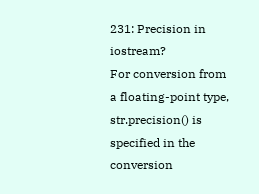231: Precision in iostream?
For conversion from a floating-point type, str.precision() is specified in the conversion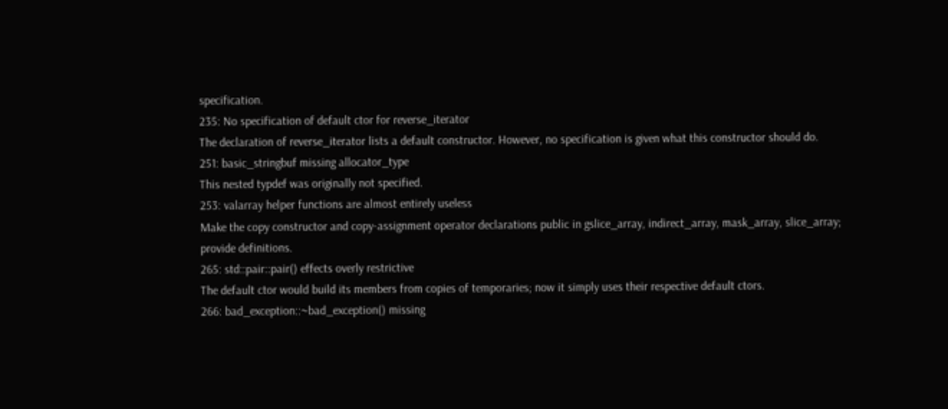specification.
235: No specification of default ctor for reverse_iterator
The declaration of reverse_iterator lists a default constructor. However, no specification is given what this constructor should do.
251: basic_stringbuf missing allocator_type
This nested typdef was originally not specified.
253: valarray helper functions are almost entirely useless
Make the copy constructor and copy-assignment operator declarations public in gslice_array, indirect_array, mask_array, slice_array; provide definitions.
265: std::pair::pair() effects overly restrictive
The default ctor would build its members from copies of temporaries; now it simply uses their respective default ctors.
266: bad_exception::~bad_exception() missing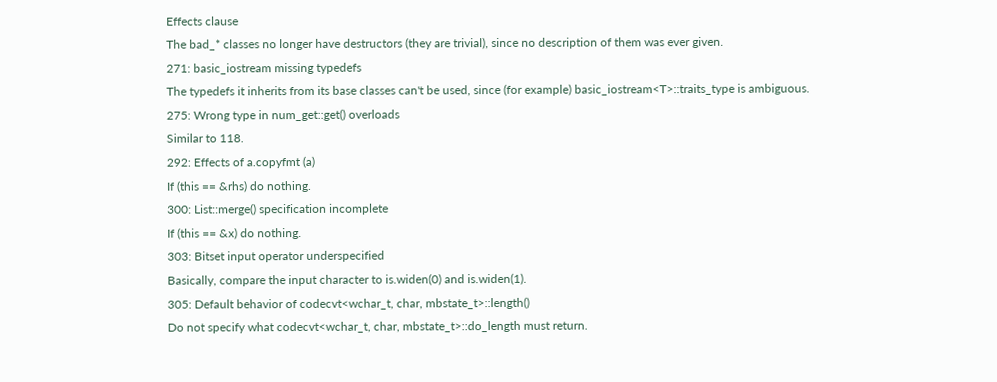Effects clause
The bad_* classes no longer have destructors (they are trivial), since no description of them was ever given.
271: basic_iostream missing typedefs
The typedefs it inherits from its base classes can't be used, since (for example) basic_iostream<T>::traits_type is ambiguous.
275: Wrong type in num_get::get() overloads
Similar to 118.
292: Effects of a.copyfmt (a)
If (this == &rhs) do nothing.
300: List::merge() specification incomplete
If (this == &x) do nothing.
303: Bitset input operator underspecified
Basically, compare the input character to is.widen(0) and is.widen(1).
305: Default behavior of codecvt<wchar_t, char, mbstate_t>::length()
Do not specify what codecvt<wchar_t, char, mbstate_t>::do_length must return.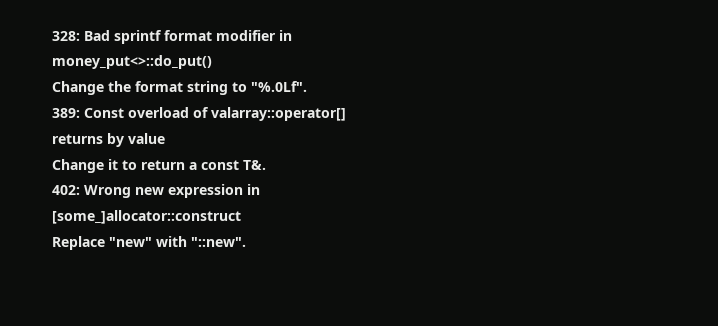328: Bad sprintf format modifier in money_put<>::do_put()
Change the format string to "%.0Lf".
389: Const overload of valarray::operator[] returns by value
Change it to return a const T&.
402: Wrong new expression in [some_]allocator::construct
Replace "new" with "::new".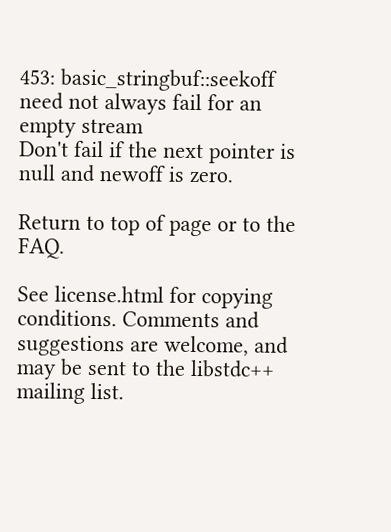453: basic_stringbuf::seekoff need not always fail for an empty stream
Don't fail if the next pointer is null and newoff is zero.

Return to top of page or to the FAQ.

See license.html for copying conditions. Comments and suggestions are welcome, and may be sent to the libstdc++ mailing list.